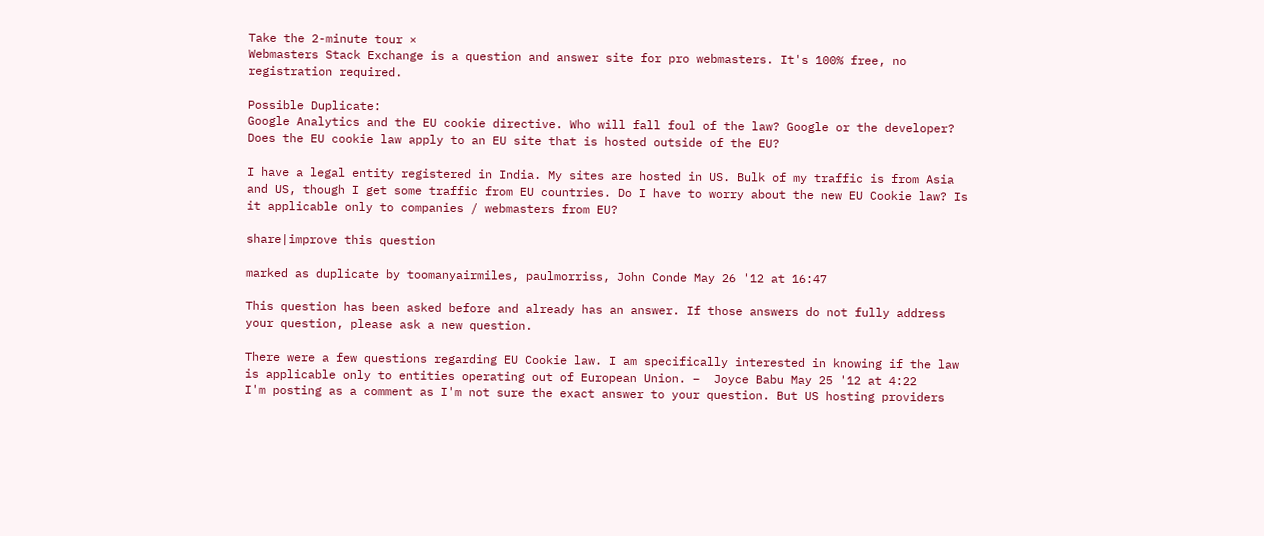Take the 2-minute tour ×
Webmasters Stack Exchange is a question and answer site for pro webmasters. It's 100% free, no registration required.

Possible Duplicate:
Google Analytics and the EU cookie directive. Who will fall foul of the law? Google or the developer?
Does the EU cookie law apply to an EU site that is hosted outside of the EU?

I have a legal entity registered in India. My sites are hosted in US. Bulk of my traffic is from Asia and US, though I get some traffic from EU countries. Do I have to worry about the new EU Cookie law? Is it applicable only to companies / webmasters from EU?

share|improve this question

marked as duplicate by toomanyairmiles, paulmorriss, John Conde May 26 '12 at 16:47

This question has been asked before and already has an answer. If those answers do not fully address your question, please ask a new question.

There were a few questions regarding EU Cookie law. I am specifically interested in knowing if the law is applicable only to entities operating out of European Union. –  Joyce Babu May 25 '12 at 4:22
I'm posting as a comment as I'm not sure the exact answer to your question. But US hosting providers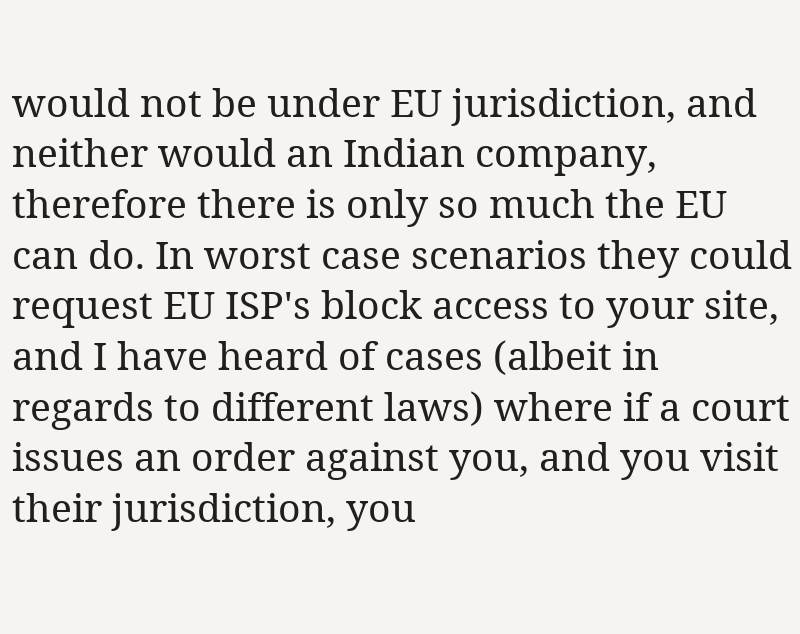would not be under EU jurisdiction, and neither would an Indian company, therefore there is only so much the EU can do. In worst case scenarios they could request EU ISP's block access to your site, and I have heard of cases (albeit in regards to different laws) where if a court issues an order against you, and you visit their jurisdiction, you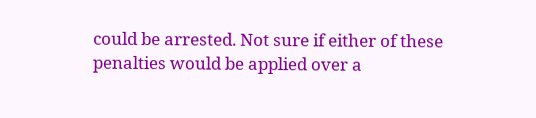could be arrested. Not sure if either of these penalties would be applied over a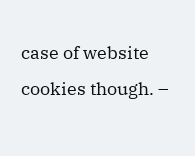case of website cookies though. –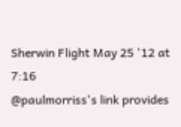Sherwin Flight May 25 '12 at 7:16
@paulmorriss's link provides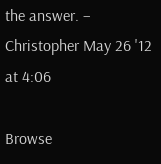the answer. –  Christopher May 26 '12 at 4:06

Browse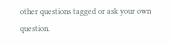other questions tagged or ask your own question.